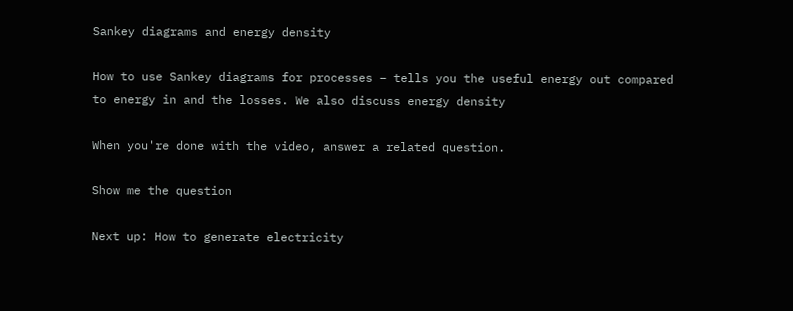Sankey diagrams and energy density

How to use Sankey diagrams for processes – tells you the useful energy out compared to energy in and the losses. We also discuss energy density

When you're done with the video, answer a related question.

Show me the question

Next up: How to generate electricity